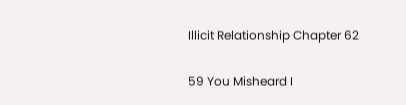Illicit Relationship Chapter 62

59 You Misheard I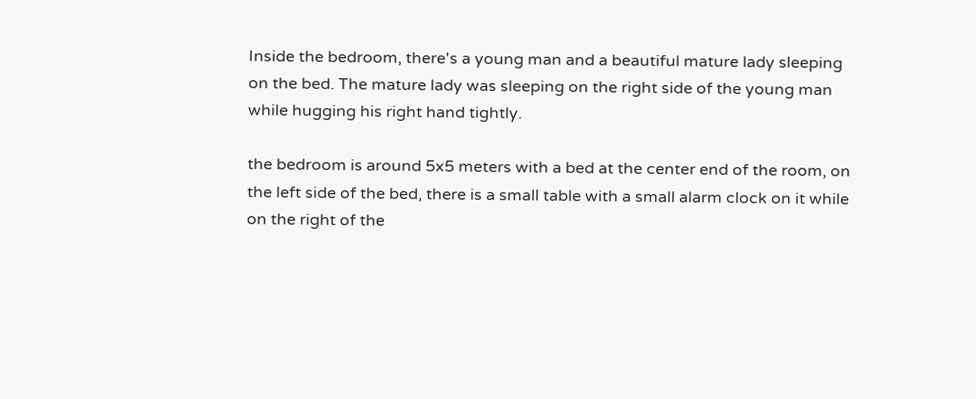Inside the bedroom, there's a young man and a beautiful mature lady sleeping on the bed. The mature lady was sleeping on the right side of the young man while hugging his right hand tightly.

the bedroom is around 5x5 meters with a bed at the center end of the room, on the left side of the bed, there is a small table with a small alarm clock on it while on the right of the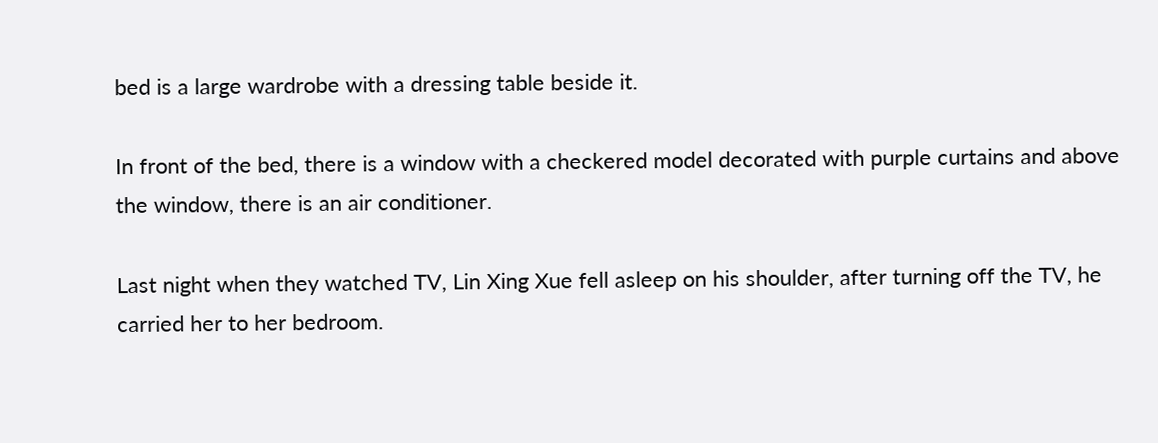bed is a large wardrobe with a dressing table beside it.

In front of the bed, there is a window with a checkered model decorated with purple curtains and above the window, there is an air conditioner.

Last night when they watched TV, Lin Xing Xue fell asleep on his shoulder, after turning off the TV, he carried her to her bedroom.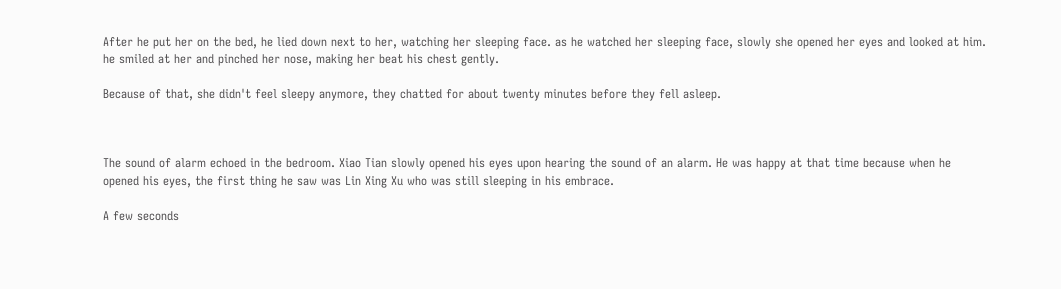After he put her on the bed, he lied down next to her, watching her sleeping face. as he watched her sleeping face, slowly she opened her eyes and looked at him. he smiled at her and pinched her nose, making her beat his chest gently.

Because of that, she didn't feel sleepy anymore, they chatted for about twenty minutes before they fell asleep.



The sound of alarm echoed in the bedroom. Xiao Tian slowly opened his eyes upon hearing the sound of an alarm. He was happy at that time because when he opened his eyes, the first thing he saw was Lin Xing Xu who was still sleeping in his embrace.

A few seconds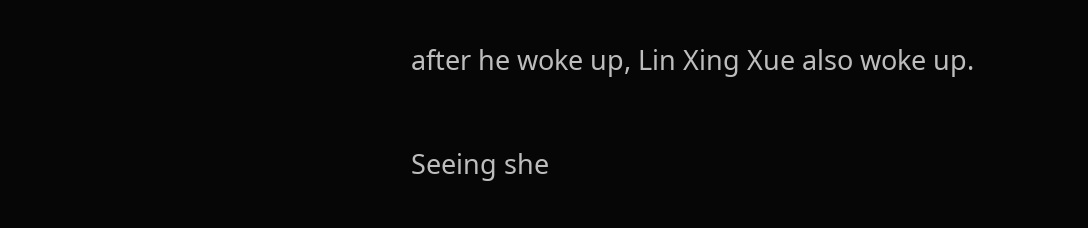after he woke up, Lin Xing Xue also woke up.

Seeing she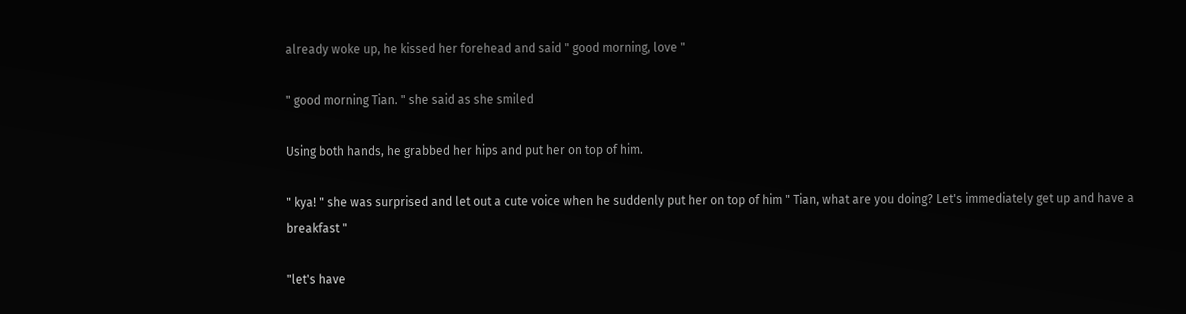already woke up, he kissed her forehead and said " good morning, love "

" good morning Tian. " she said as she smiled

Using both hands, he grabbed her hips and put her on top of him.

" kya! " she was surprised and let out a cute voice when he suddenly put her on top of him " Tian, what are you doing? Let's immediately get up and have a breakfast "

"let's have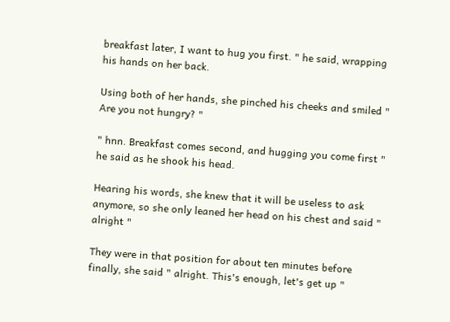breakfast later, I want to hug you first. " he said, wrapping his hands on her back.

Using both of her hands, she pinched his cheeks and smiled " Are you not hungry? "

" hnn. Breakfast comes second, and hugging you come first " he said as he shook his head.

Hearing his words, she knew that it will be useless to ask anymore, so she only leaned her head on his chest and said " alright "

They were in that position for about ten minutes before finally, she said " alright. This's enough, let's get up "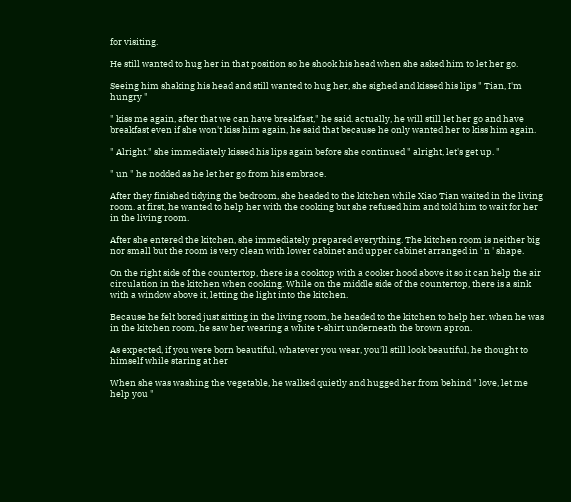for visiting.

He still wanted to hug her in that position so he shook his head when she asked him to let her go.

Seeing him shaking his head and still wanted to hug her, she sighed and kissed his lips " Tian, I'm hungry "

" kiss me again, after that we can have breakfast," he said. actually, he will still let her go and have breakfast even if she won't kiss him again, he said that because he only wanted her to kiss him again.

" Alright." she immediately kissed his lips again before she continued " alright, let's get up. "

" un " he nodded as he let her go from his embrace.

After they finished tidying the bedroom, she headed to the kitchen while Xiao Tian waited in the living room. at first, he wanted to help her with the cooking but she refused him and told him to wait for her in the living room.

After she entered the kitchen, she immediately prepared everything. The kitchen room is neither big nor small but the room is very clean with lower cabinet and upper cabinet arranged in ' n ' shape.

On the right side of the countertop, there is a cooktop with a cooker hood above it so it can help the air circulation in the kitchen when cooking. While on the middle side of the countertop, there is a sink with a window above it, letting the light into the kitchen.

Because he felt bored just sitting in the living room, he headed to the kitchen to help her. when he was in the kitchen room, he saw her wearing a white t-shirt underneath the brown apron.

As expected, if you were born beautiful, whatever you wear, you'll still look beautiful, he thought to himself while staring at her

When she was washing the vegetable, he walked quietly and hugged her from behind " love, let me help you "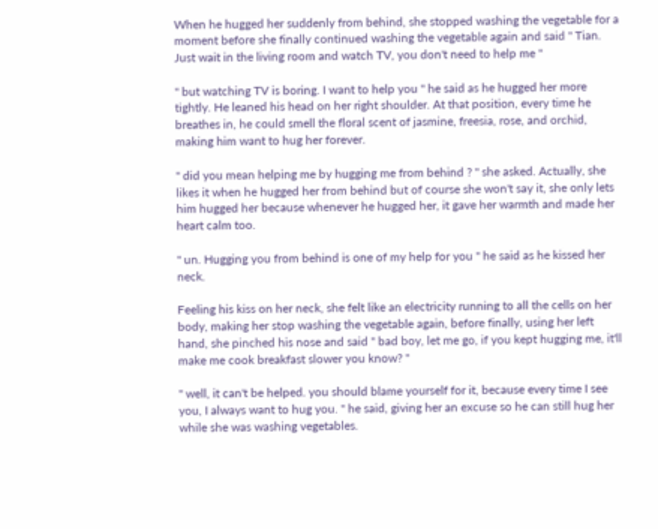When he hugged her suddenly from behind, she stopped washing the vegetable for a moment before she finally continued washing the vegetable again and said " Tian. Just wait in the living room and watch TV, you don't need to help me "

" but watching TV is boring. I want to help you " he said as he hugged her more tightly. He leaned his head on her right shoulder. At that position, every time he breathes in, he could smell the floral scent of jasmine, freesia, rose, and orchid, making him want to hug her forever.

" did you mean helping me by hugging me from behind ? " she asked. Actually, she likes it when he hugged her from behind but of course she won't say it, she only lets him hugged her because whenever he hugged her, it gave her warmth and made her heart calm too.

" un. Hugging you from behind is one of my help for you " he said as he kissed her neck.

Feeling his kiss on her neck, she felt like an electricity running to all the cells on her body, making her stop washing the vegetable again, before finally, using her left hand, she pinched his nose and said " bad boy, let me go, if you kept hugging me, it'll make me cook breakfast slower you know? "

" well, it can't be helped. you should blame yourself for it, because every time I see you, I always want to hug you. " he said, giving her an excuse so he can still hug her while she was washing vegetables.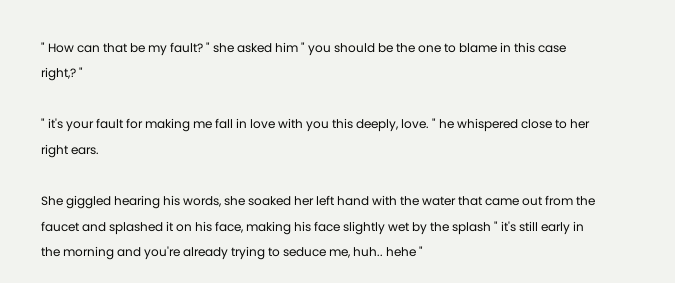" How can that be my fault? " she asked him " you should be the one to blame in this case right,? "

" it's your fault for making me fall in love with you this deeply, love. " he whispered close to her right ears.

She giggled hearing his words, she soaked her left hand with the water that came out from the faucet and splashed it on his face, making his face slightly wet by the splash " it's still early in the morning and you're already trying to seduce me, huh.. hehe "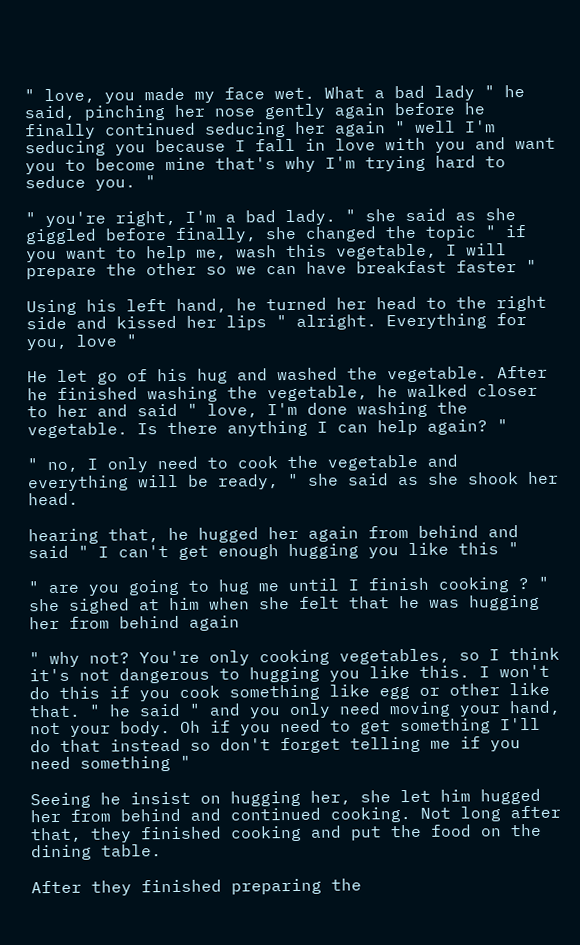" love, you made my face wet. What a bad lady " he said, pinching her nose gently again before he finally continued seducing her again " well I'm seducing you because I fall in love with you and want you to become mine that's why I'm trying hard to seduce you. "

" you're right, I'm a bad lady. " she said as she giggled before finally, she changed the topic " if you want to help me, wash this vegetable, I will prepare the other so we can have breakfast faster "

Using his left hand, he turned her head to the right side and kissed her lips " alright. Everything for you, love "

He let go of his hug and washed the vegetable. After he finished washing the vegetable, he walked closer to her and said " love, I'm done washing the vegetable. Is there anything I can help again? "

" no, I only need to cook the vegetable and everything will be ready, " she said as she shook her head.

hearing that, he hugged her again from behind and said " I can't get enough hugging you like this "

" are you going to hug me until I finish cooking ? " she sighed at him when she felt that he was hugging her from behind again

" why not? You're only cooking vegetables, so I think it's not dangerous to hugging you like this. I won't do this if you cook something like egg or other like that. " he said " and you only need moving your hand, not your body. Oh if you need to get something I'll do that instead so don't forget telling me if you need something "

Seeing he insist on hugging her, she let him hugged her from behind and continued cooking. Not long after that, they finished cooking and put the food on the dining table.

After they finished preparing the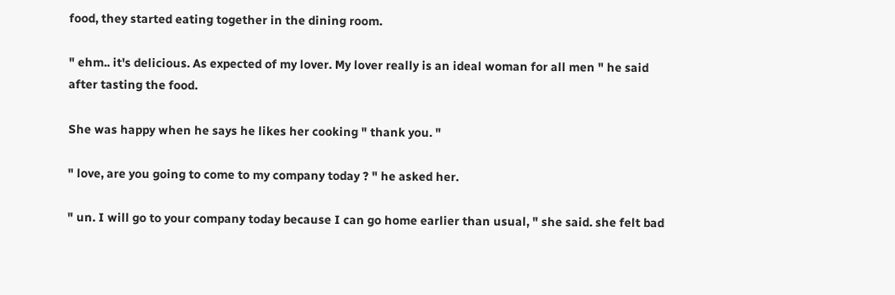food, they started eating together in the dining room.

" ehm.. it's delicious. As expected of my lover. My lover really is an ideal woman for all men " he said after tasting the food.

She was happy when he says he likes her cooking " thank you. "

" love, are you going to come to my company today ? " he asked her.

" un. I will go to your company today because I can go home earlier than usual, " she said. she felt bad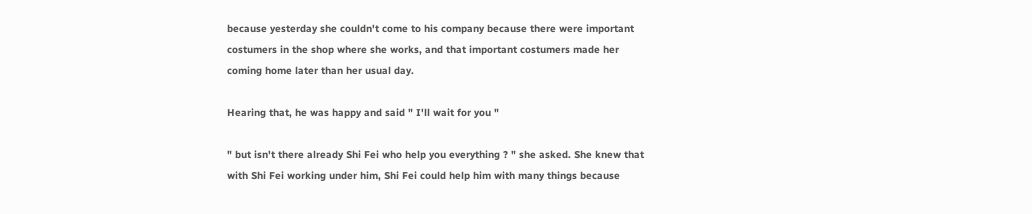because yesterday she couldn't come to his company because there were important costumers in the shop where she works, and that important costumers made her coming home later than her usual day.

Hearing that, he was happy and said " I'll wait for you "

" but isn't there already Shi Fei who help you everything ? " she asked. She knew that with Shi Fei working under him, Shi Fei could help him with many things because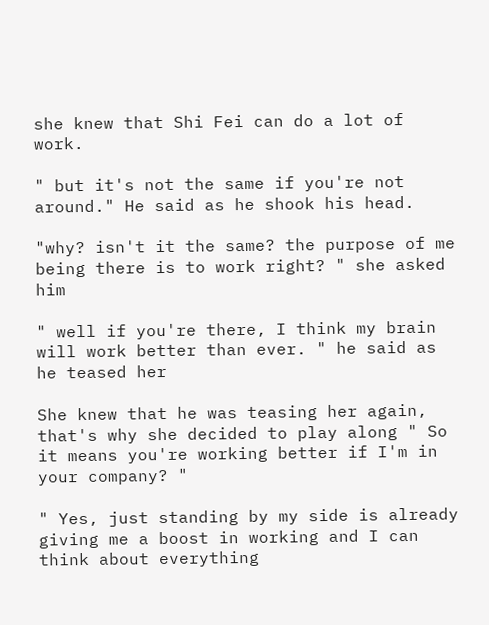she knew that Shi Fei can do a lot of work.

" but it's not the same if you're not around." He said as he shook his head.

"why? isn't it the same? the purpose of me being there is to work right? " she asked him

" well if you're there, I think my brain will work better than ever. " he said as he teased her

She knew that he was teasing her again, that's why she decided to play along " So it means you're working better if I'm in your company? "

" Yes, just standing by my side is already giving me a boost in working and I can think about everything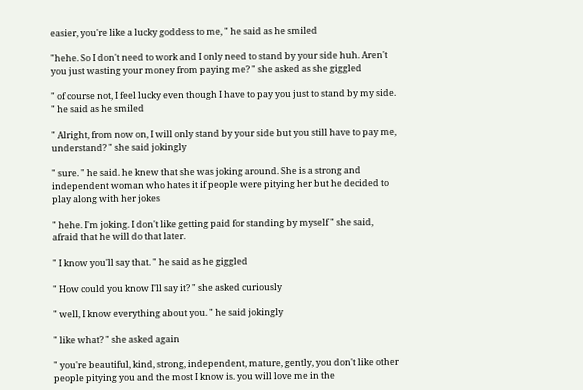easier, you're like a lucky goddess to me, " he said as he smiled

"hehe. So I don't need to work and I only need to stand by your side huh. Aren't you just wasting your money from paying me? " she asked as she giggled

" of course not, I feel lucky even though I have to pay you just to stand by my side. " he said as he smiled

" Alright, from now on, I will only stand by your side but you still have to pay me, understand? " she said jokingly

" sure. " he said. he knew that she was joking around. She is a strong and independent woman who hates it if people were pitying her but he decided to play along with her jokes

" hehe. I'm joking. I don't like getting paid for standing by myself " she said, afraid that he will do that later.

" I know you'll say that. " he said as he giggled

" How could you know I'll say it? " she asked curiously

" well, I know everything about you. " he said jokingly

" like what? " she asked again

" you're beautiful, kind, strong, independent, mature, gently, you don't like other people pitying you and the most I know is. you will love me in the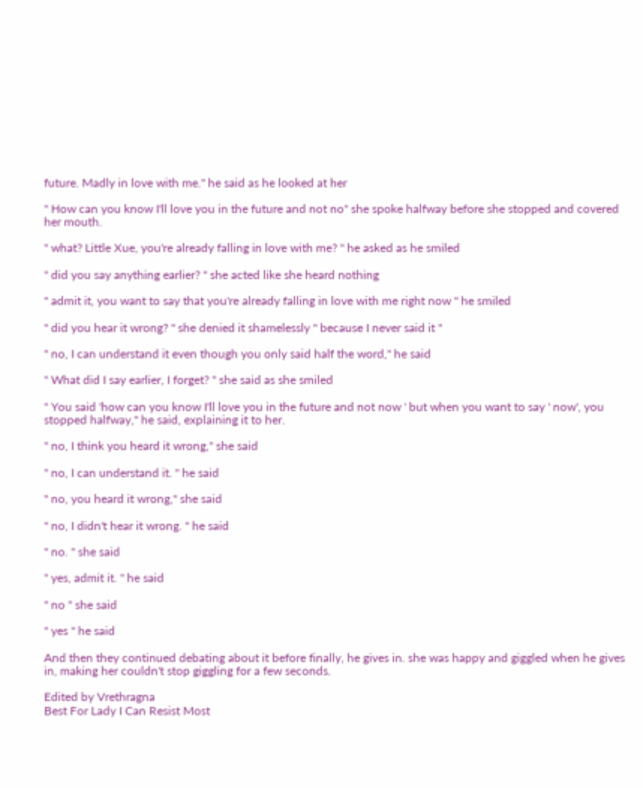future. Madly in love with me." he said as he looked at her

" How can you know I'll love you in the future and not no" she spoke halfway before she stopped and covered her mouth.

" what? Little Xue, you're already falling in love with me? " he asked as he smiled

" did you say anything earlier? " she acted like she heard nothing

" admit it, you want to say that you're already falling in love with me right now " he smiled

" did you hear it wrong? " she denied it shamelessly " because I never said it "

" no, I can understand it even though you only said half the word," he said

" What did I say earlier, I forget? " she said as she smiled

" You said 'how can you know I'll love you in the future and not now ' but when you want to say ' now', you stopped halfway," he said, explaining it to her.

" no, I think you heard it wrong," she said

" no, I can understand it. " he said

" no, you heard it wrong," she said

" no, I didn't hear it wrong. " he said

" no. " she said

" yes, admit it. " he said

" no " she said

" yes " he said

And then they continued debating about it before finally, he gives in. she was happy and giggled when he gives in, making her couldn't stop giggling for a few seconds.

Edited by Vrethragna
Best For Lady I Can Resist Most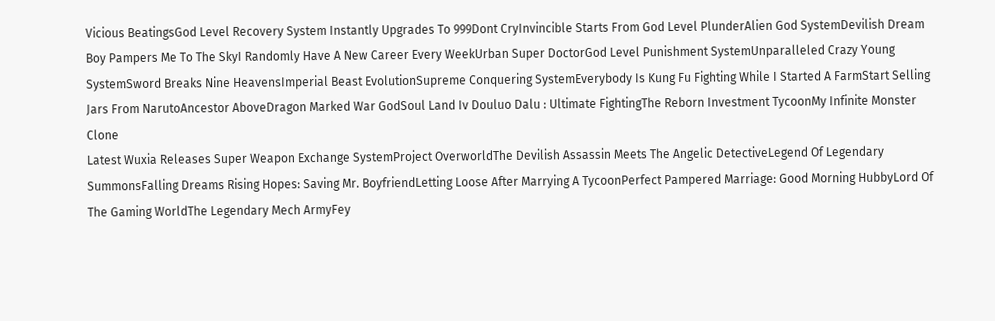Vicious BeatingsGod Level Recovery System Instantly Upgrades To 999Dont CryInvincible Starts From God Level PlunderAlien God SystemDevilish Dream Boy Pampers Me To The SkyI Randomly Have A New Career Every WeekUrban Super DoctorGod Level Punishment SystemUnparalleled Crazy Young SystemSword Breaks Nine HeavensImperial Beast EvolutionSupreme Conquering SystemEverybody Is Kung Fu Fighting While I Started A FarmStart Selling Jars From NarutoAncestor AboveDragon Marked War GodSoul Land Iv Douluo Dalu : Ultimate FightingThe Reborn Investment TycoonMy Infinite Monster Clone
Latest Wuxia Releases Super Weapon Exchange SystemProject OverworldThe Devilish Assassin Meets The Angelic DetectiveLegend Of Legendary SummonsFalling Dreams Rising Hopes: Saving Mr. BoyfriendLetting Loose After Marrying A TycoonPerfect Pampered Marriage: Good Morning HubbyLord Of The Gaming WorldThe Legendary Mech ArmyFey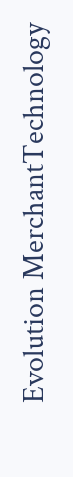Evolution MerchantTechnology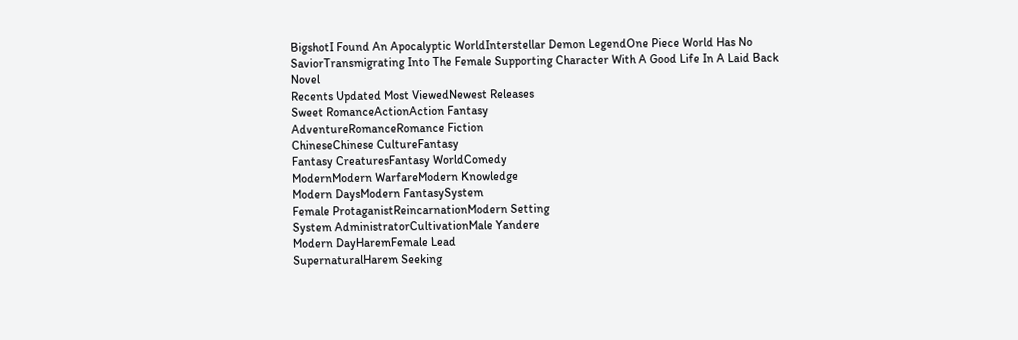BigshotI Found An Apocalyptic WorldInterstellar Demon LegendOne Piece World Has No SaviorTransmigrating Into The Female Supporting Character With A Good Life In A Laid Back Novel
Recents Updated Most ViewedNewest Releases
Sweet RomanceActionAction Fantasy
AdventureRomanceRomance Fiction
ChineseChinese CultureFantasy
Fantasy CreaturesFantasy WorldComedy
ModernModern WarfareModern Knowledge
Modern DaysModern FantasySystem
Female ProtaganistReincarnationModern Setting
System AdministratorCultivationMale Yandere
Modern DayHaremFemale Lead
SupernaturalHarem Seeking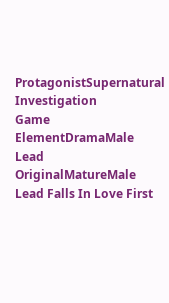ProtagonistSupernatural Investigation
Game ElementDramaMale Lead
OriginalMatureMale Lead Falls In Love First